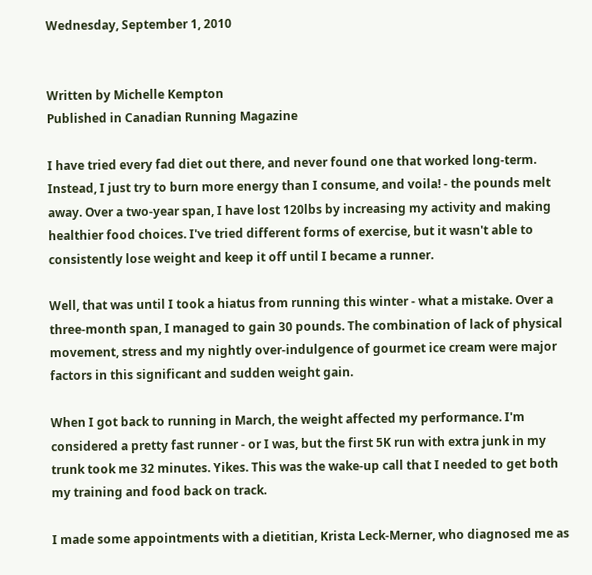Wednesday, September 1, 2010


Written by Michelle Kempton
Published in Canadian Running Magazine

I have tried every fad diet out there, and never found one that worked long-term. Instead, I just try to burn more energy than I consume, and voila! - the pounds melt away. Over a two-year span, I have lost 120lbs by increasing my activity and making healthier food choices. I've tried different forms of exercise, but it wasn't able to consistently lose weight and keep it off until I became a runner.

Well, that was until I took a hiatus from running this winter - what a mistake. Over a three-month span, I managed to gain 30 pounds. The combination of lack of physical movement, stress and my nightly over-indulgence of gourmet ice cream were major factors in this significant and sudden weight gain.

When I got back to running in March, the weight affected my performance. I'm considered a pretty fast runner - or I was, but the first 5K run with extra junk in my trunk took me 32 minutes. Yikes. This was the wake-up call that I needed to get both my training and food back on track.

I made some appointments with a dietitian, Krista Leck-Merner, who diagnosed me as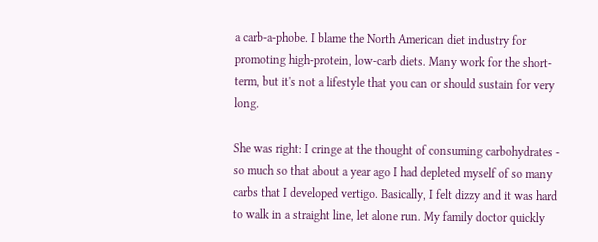a carb-a-phobe. I blame the North American diet industry for promoting high-protein, low-carb diets. Many work for the short-term, but it's not a lifestyle that you can or should sustain for very long.

She was right: I cringe at the thought of consuming carbohydrates - so much so that about a year ago I had depleted myself of so many carbs that I developed vertigo. Basically, I felt dizzy and it was hard to walk in a straight line, let alone run. My family doctor quickly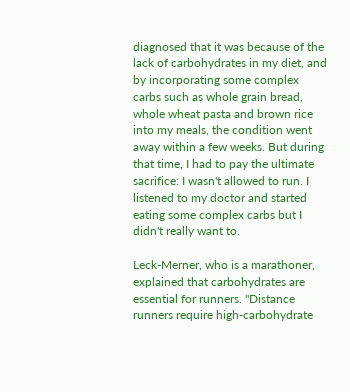diagnosed that it was because of the lack of carbohydrates in my diet, and by incorporating some complex carbs such as whole grain bread, whole wheat pasta and brown rice into my meals, the condition went away within a few weeks. But during that time, I had to pay the ultimate sacrifice: I wasn't allowed to run. I listened to my doctor and started eating some complex carbs but I didn't really want to.

Leck-Merner, who is a marathoner, explained that carbohydrates are essential for runners. "Distance runners require high-carbohydrate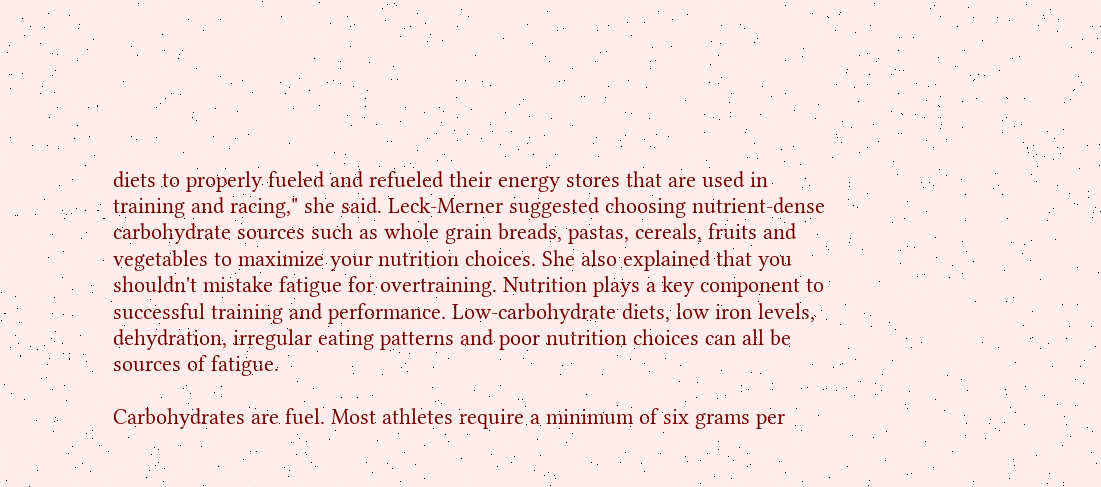diets to properly fueled and refueled their energy stores that are used in training and racing," she said. Leck-Merner suggested choosing nutrient-dense carbohydrate sources such as whole grain breads, pastas, cereals, fruits and vegetables to maximize your nutrition choices. She also explained that you shouldn't mistake fatigue for overtraining. Nutrition plays a key component to successful training and performance. Low-carbohydrate diets, low iron levels, dehydration, irregular eating patterns and poor nutrition choices can all be sources of fatigue.

Carbohydrates are fuel. Most athletes require a minimum of six grams per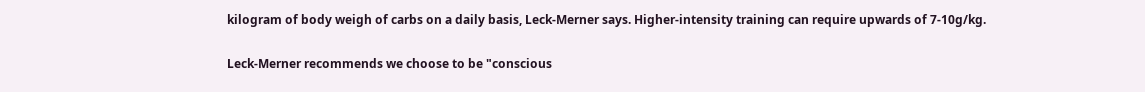kilogram of body weigh of carbs on a daily basis, Leck-Merner says. Higher-intensity training can require upwards of 7-10g/kg.

Leck-Merner recommends we choose to be "conscious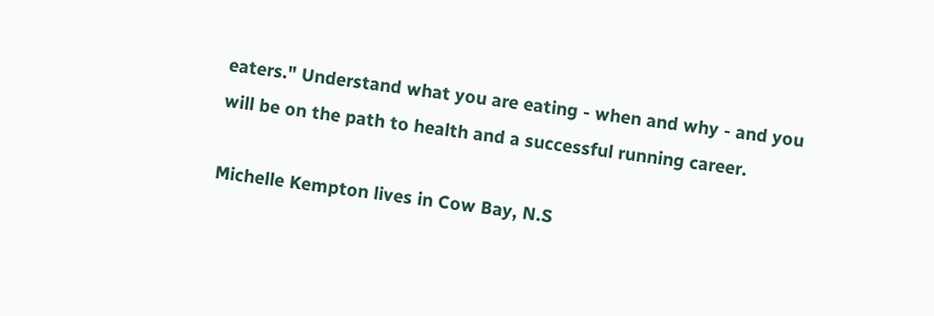eaters." Understand what you are eating - when and why - and you will be on the path to health and a successful running career.

Michelle Kempton lives in Cow Bay, N.S